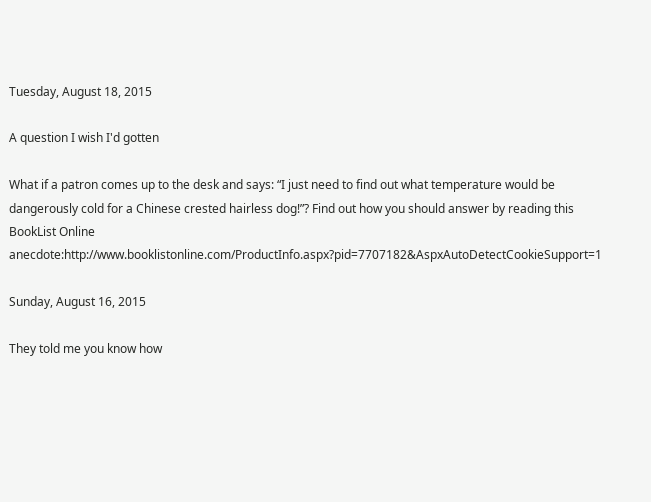Tuesday, August 18, 2015

A question I wish I'd gotten

What if a patron comes up to the desk and says: “I just need to find out what temperature would be dangerously cold for a Chinese crested hairless dog!”? Find out how you should answer by reading this BookList Online anecdote:http://www.booklistonline.com/ProductInfo.aspx?pid=7707182&AspxAutoDetectCookieSupport=1

Sunday, August 16, 2015

They told me you know how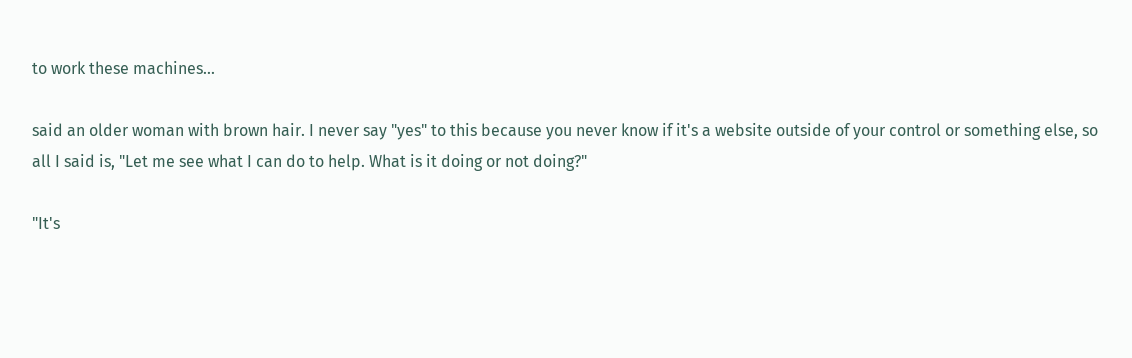to work these machines...

said an older woman with brown hair. I never say "yes" to this because you never know if it's a website outside of your control or something else, so all I said is, "Let me see what I can do to help. What is it doing or not doing?"

"It's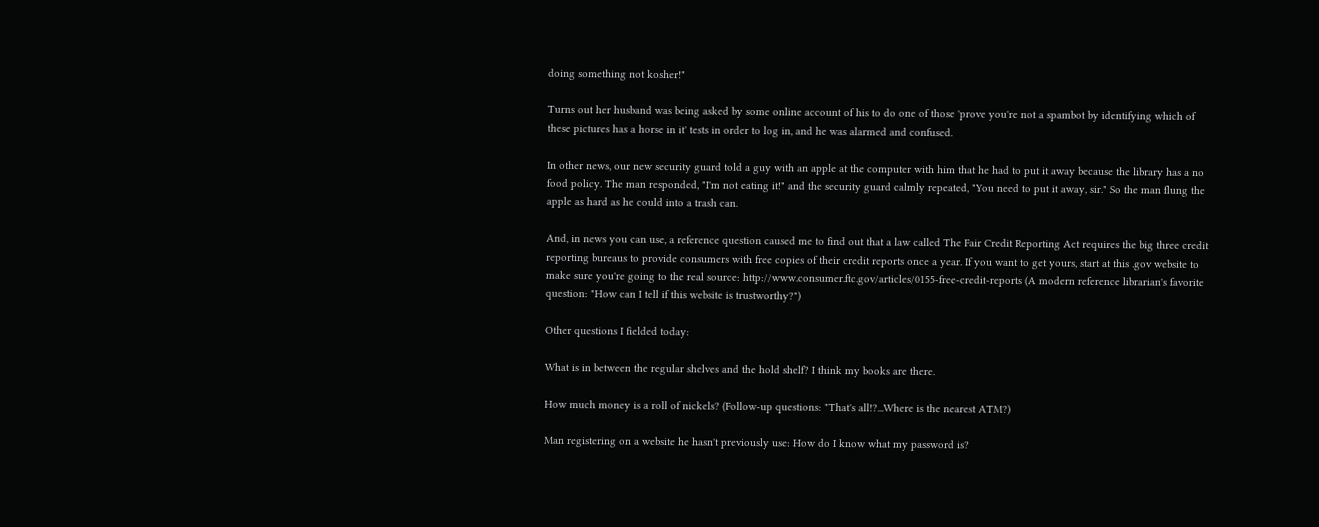doing something not kosher!"

Turns out her husband was being asked by some online account of his to do one of those 'prove you're not a spambot by identifying which of these pictures has a horse in it' tests in order to log in, and he was alarmed and confused.

In other news, our new security guard told a guy with an apple at the computer with him that he had to put it away because the library has a no food policy. The man responded, "I'm not eating it!" and the security guard calmly repeated, "You need to put it away, sir." So the man flung the apple as hard as he could into a trash can.

And, in news you can use, a reference question caused me to find out that a law called The Fair Credit Reporting Act requires the big three credit reporting bureaus to provide consumers with free copies of their credit reports once a year. If you want to get yours, start at this .gov website to make sure you're going to the real source: http://www.consumer.ftc.gov/articles/0155-free-credit-reports (A modern reference librarian's favorite question: "How can I tell if this website is trustworthy?")

Other questions I fielded today:

What is in between the regular shelves and the hold shelf? I think my books are there.

How much money is a roll of nickels? (Follow-up questions: "That's all!?...Where is the nearest ATM?)

Man registering on a website he hasn't previously use: How do I know what my password is?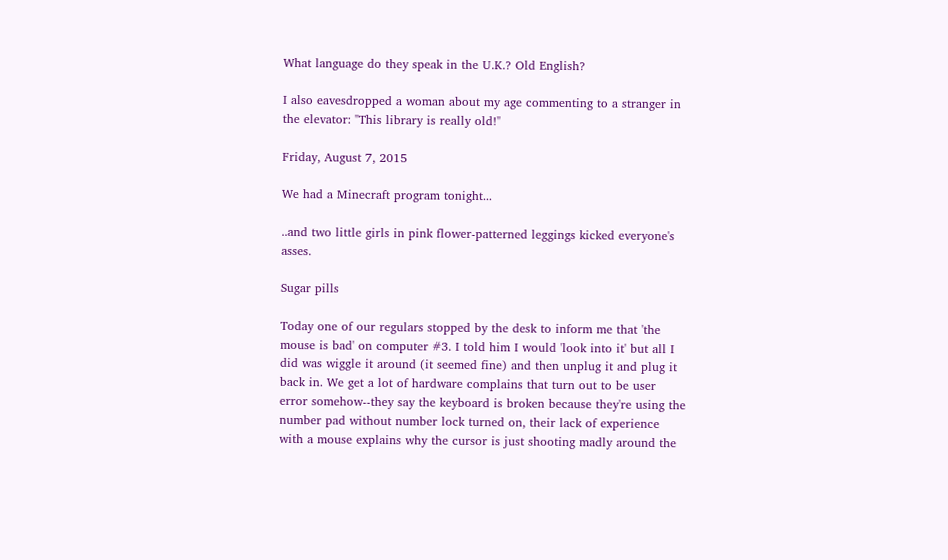What language do they speak in the U.K.? Old English?

I also eavesdropped a woman about my age commenting to a stranger in the elevator: "This library is really old!"

Friday, August 7, 2015

We had a Minecraft program tonight...

..and two little girls in pink flower-patterned leggings kicked everyone's asses.

Sugar pills

Today one of our regulars stopped by the desk to inform me that 'the mouse is bad' on computer #3. I told him I would 'look into it' but all I did was wiggle it around (it seemed fine) and then unplug it and plug it back in. We get a lot of hardware complains that turn out to be user error somehow--they say the keyboard is broken because they're using the number pad without number lock turned on, their lack of experience with a mouse explains why the cursor is just shooting madly around the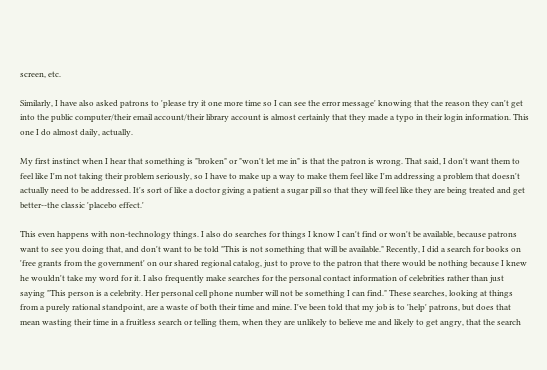screen, etc.

Similarly, I have also asked patrons to 'please try it one more time so I can see the error message' knowing that the reason they can't get into the public computer/their email account/their library account is almost certainly that they made a typo in their login information. This one I do almost daily, actually.

My first instinct when I hear that something is "broken" or "won't let me in" is that the patron is wrong. That said, I don't want them to feel like I'm not taking their problem seriously, so I have to make up a way to make them feel like I'm addressing a problem that doesn't actually need to be addressed. It's sort of like a doctor giving a patient a sugar pill so that they will feel like they are being treated and get better--the classic 'placebo effect.'

This even happens with non-technology things. I also do searches for things I know I can't find or won't be available, because patrons want to see you doing that, and don't want to be told "This is not something that will be available." Recently, I did a search for books on 'free grants from the government' on our shared regional catalog, just to prove to the patron that there would be nothing because I knew he wouldn't take my word for it. I also frequently make searches for the personal contact information of celebrities rather than just saying "This person is a celebrity. Her personal cell phone number will not be something I can find." These searches, looking at things from a purely rational standpoint, are a waste of both their time and mine. I've been told that my job is to 'help' patrons, but does that mean wasting their time in a fruitless search or telling them, when they are unlikely to believe me and likely to get angry, that the search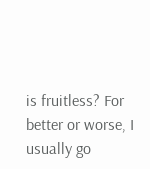is fruitless? For better or worse, I usually go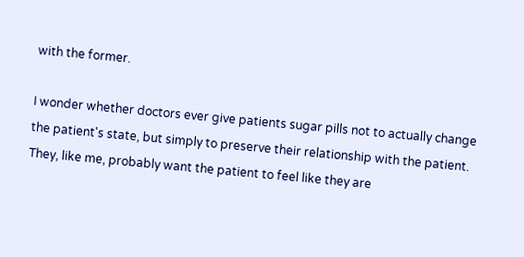with the former.

I wonder whether doctors ever give patients sugar pills not to actually change the patient's state, but simply to preserve their relationship with the patient. They, like me, probably want the patient to feel like they are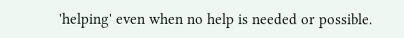'helping' even when no help is needed or possible.